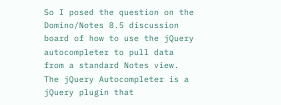So I posed the question on the Domino/Notes 8.5 discussion board of how to use the jQuery autocompleter to pull data from a standard Notes view. The jQuery Autocompleter is a jQuery plugin that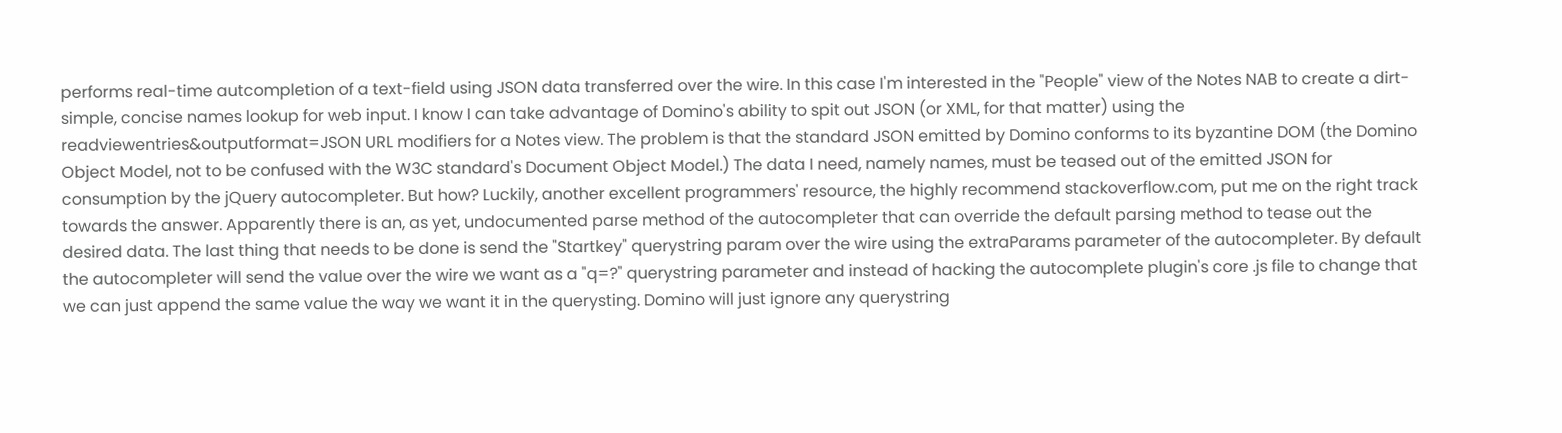performs real-time autcompletion of a text-field using JSON data transferred over the wire. In this case I'm interested in the "People" view of the Notes NAB to create a dirt-simple, concise names lookup for web input. I know I can take advantage of Domino's ability to spit out JSON (or XML, for that matter) using the readviewentries&outputformat=JSON URL modifiers for a Notes view. The problem is that the standard JSON emitted by Domino conforms to its byzantine DOM (the Domino Object Model, not to be confused with the W3C standard's Document Object Model.) The data I need, namely names, must be teased out of the emitted JSON for consumption by the jQuery autocompleter. But how? Luckily, another excellent programmers' resource, the highly recommend stackoverflow.com, put me on the right track towards the answer. Apparently there is an, as yet, undocumented parse method of the autocompleter that can override the default parsing method to tease out the desired data. The last thing that needs to be done is send the "Startkey" querystring param over the wire using the extraParams parameter of the autocompleter. By default the autocompleter will send the value over the wire we want as a "q=?" querystring parameter and instead of hacking the autocomplete plugin's core .js file to change that we can just append the same value the way we want it in the querysting. Domino will just ignore any querystring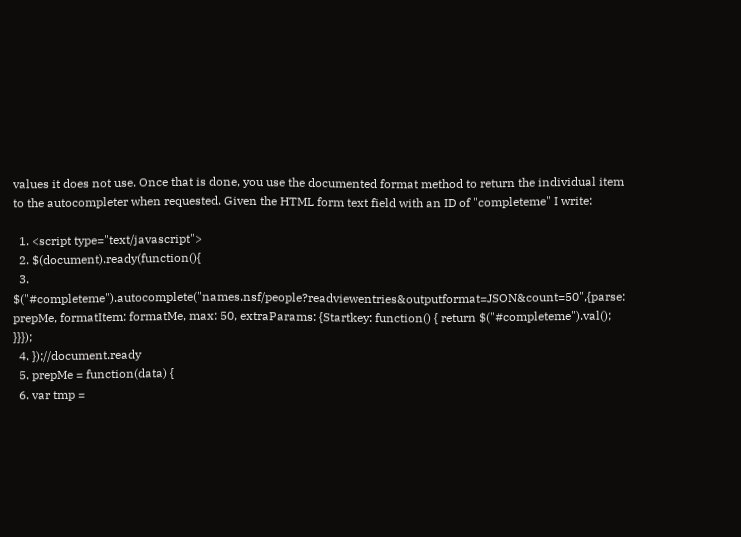values it does not use. Once that is done, you use the documented format method to return the individual item to the autocompleter when requested. Given the HTML form text field with an ID of "completeme" I write:

  1. <script type="text/javascript">
  2. $(document).ready(function(){
  3. $("#completeme").autocomplete("names.nsf/people?readviewentries&outputformat=JSON&count=50",{parse: prepMe, formatItem: formatMe, max: 50, extraParams: {Startkey: function() { return $("#completeme").val(); }}});
  4. });//document.ready
  5. prepMe = function(data) {
  6. var tmp =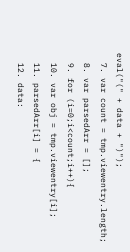eval("(" + data + ")");
  7. var count = tmp.viewentry.length;
  8. var parsedArr = [];
  9. for (i=0;i<count;i++){
  10. var obj = tmp.viewentry[i];
  11. parsedArr[i] = {
  12. data: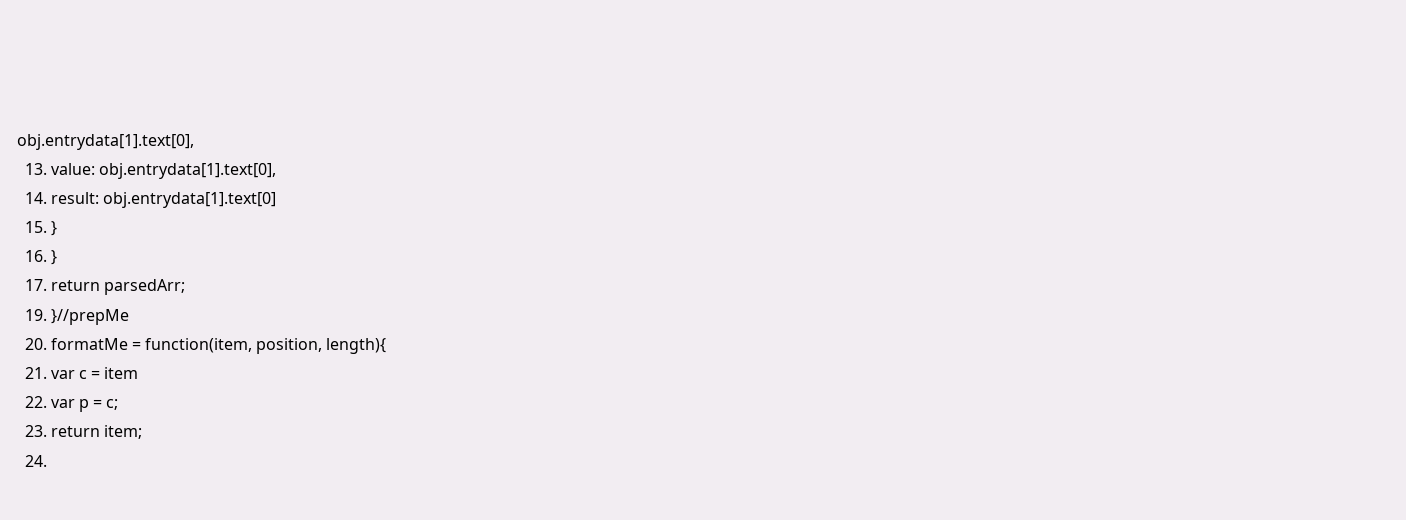obj.entrydata[1].text[0],
  13. value: obj.entrydata[1].text[0],
  14. result: obj.entrydata[1].text[0]
  15. }
  16. }
  17. return parsedArr;
  19. }//prepMe
  20. formatMe = function(item, position, length){
  21. var c = item
  22. var p = c;
  23. return item;
  24.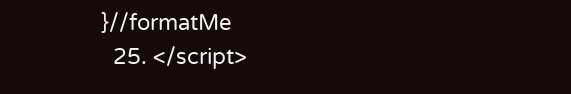}//formatMe
  25. </script>